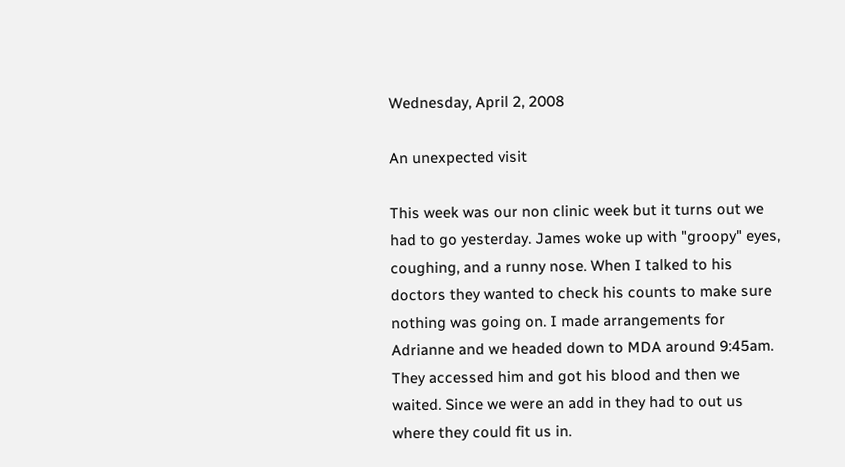Wednesday, April 2, 2008

An unexpected visit

This week was our non clinic week but it turns out we had to go yesterday. James woke up with "groopy" eyes, coughing, and a runny nose. When I talked to his doctors they wanted to check his counts to make sure nothing was going on. I made arrangements for Adrianne and we headed down to MDA around 9:45am. They accessed him and got his blood and then we waited. Since we were an add in they had to out us where they could fit us in.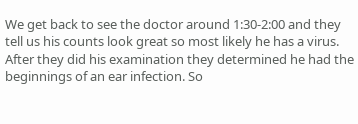We get back to see the doctor around 1:30-2:00 and they tell us his counts look great so most likely he has a virus. After they did his examination they determined he had the beginnings of an ear infection. So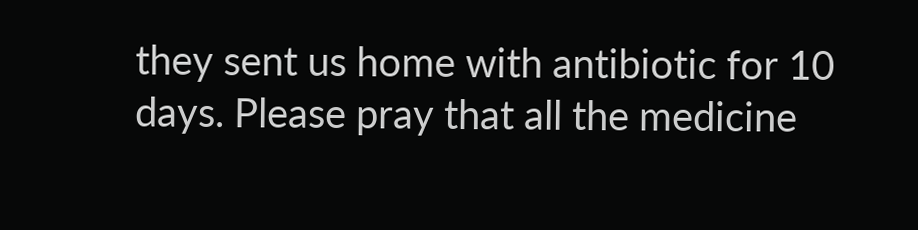they sent us home with antibiotic for 10 days. Please pray that all the medicine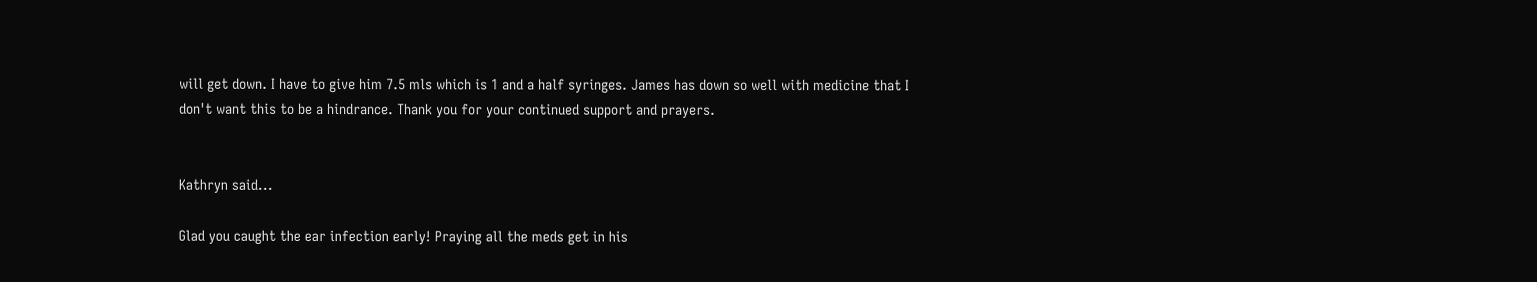will get down. I have to give him 7.5 mls which is 1 and a half syringes. James has down so well with medicine that I don't want this to be a hindrance. Thank you for your continued support and prayers.


Kathryn said...

Glad you caught the ear infection early! Praying all the meds get in his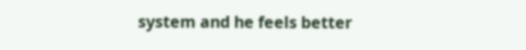system and he feels better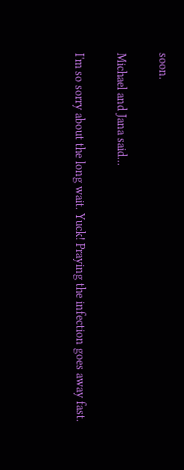soon.

Michael and Jana said...

I'm so sorry about the long wait. Yuck! Praying the infection goes away fast.